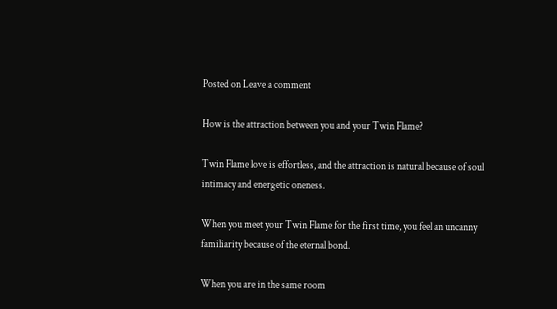Posted on Leave a comment

How is the attraction between you and your Twin Flame?

Twin Flame love is effortless, and the attraction is natural because of soul intimacy and energetic oneness.

When you meet your Twin Flame for the first time, you feel an uncanny familiarity because of the eternal bond.

When you are in the same room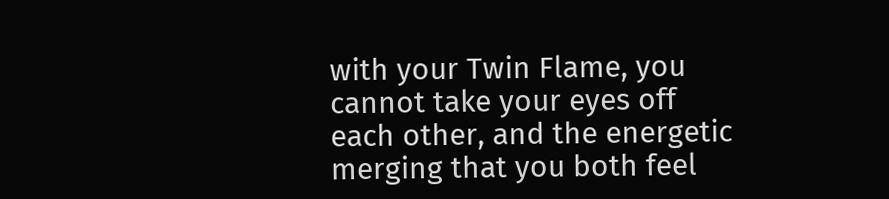with your Twin Flame, you cannot take your eyes off each other, and the energetic merging that you both feel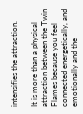intensifies the attraction.

It is more than a physical attraction between the Twin Flames because you feel connected energetically, and emotionally and the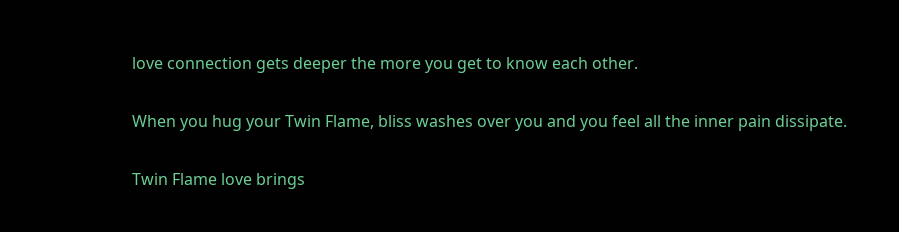love connection gets deeper the more you get to know each other.

When you hug your Twin Flame, bliss washes over you and you feel all the inner pain dissipate.

Twin Flame love brings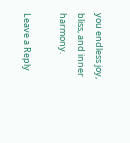you endless joy, bliss, and inner harmony.

Leave a Reply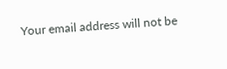Your email address will not be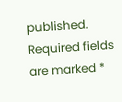published. Required fields are marked *